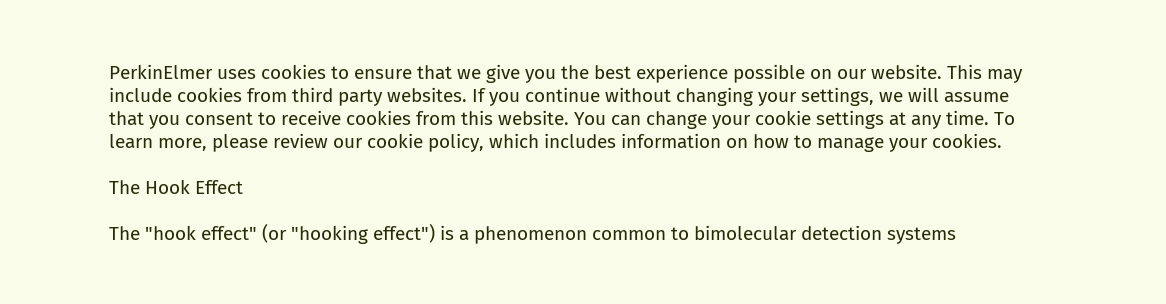PerkinElmer uses cookies to ensure that we give you the best experience possible on our website. This may include cookies from third party websites. If you continue without changing your settings, we will assume that you consent to receive cookies from this website. You can change your cookie settings at any time. To learn more, please review our cookie policy, which includes information on how to manage your cookies.

The Hook Effect

The "hook effect" (or "hooking effect") is a phenomenon common to bimolecular detection systems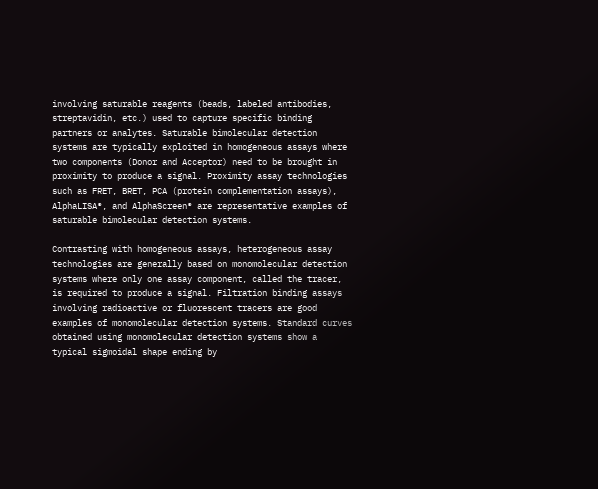involving saturable reagents (beads, labeled antibodies, streptavidin, etc.) used to capture specific binding partners or analytes. Saturable bimolecular detection systems are typically exploited in homogeneous assays where two components (Donor and Acceptor) need to be brought in proximity to produce a signal. Proximity assay technologies such as FRET, BRET, PCA (protein complementation assays), AlphaLISA®, and AlphaScreen® are representative examples of saturable bimolecular detection systems.

Contrasting with homogeneous assays, heterogeneous assay technologies are generally based on monomolecular detection systems where only one assay component, called the tracer, is required to produce a signal. Filtration binding assays involving radioactive or fluorescent tracers are good examples of monomolecular detection systems. Standard curves obtained using monomolecular detection systems show a typical sigmoidal shape ending by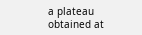a plateau obtained at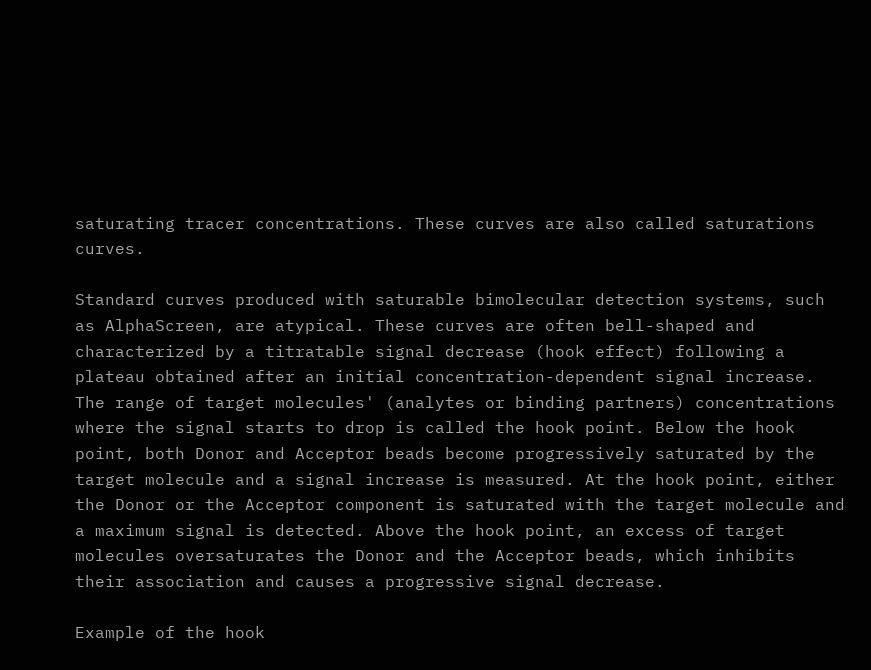saturating tracer concentrations. These curves are also called saturations curves.

Standard curves produced with saturable bimolecular detection systems, such as AlphaScreen, are atypical. These curves are often bell-shaped and characterized by a titratable signal decrease (hook effect) following a plateau obtained after an initial concentration-dependent signal increase. The range of target molecules' (analytes or binding partners) concentrations where the signal starts to drop is called the hook point. Below the hook point, both Donor and Acceptor beads become progressively saturated by the target molecule and a signal increase is measured. At the hook point, either the Donor or the Acceptor component is saturated with the target molecule and a maximum signal is detected. Above the hook point, an excess of target molecules oversaturates the Donor and the Acceptor beads, which inhibits their association and causes a progressive signal decrease.

Example of the hook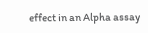effect in an Alpha assay